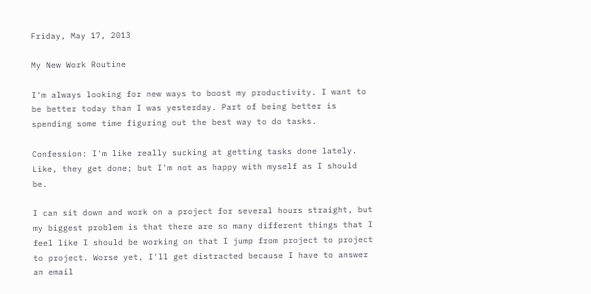Friday, May 17, 2013

My New Work Routine

I'm always looking for new ways to boost my productivity. I want to be better today than I was yesterday. Part of being better is spending some time figuring out the best way to do tasks.

Confession: I'm like really sucking at getting tasks done lately. Like, they get done; but I'm not as happy with myself as I should be.

I can sit down and work on a project for several hours straight, but my biggest problem is that there are so many different things that I feel like I should be working on that I jump from project to project to project. Worse yet, I'll get distracted because I have to answer an email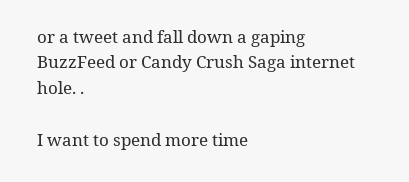or a tweet and fall down a gaping BuzzFeed or Candy Crush Saga internet hole. .

I want to spend more time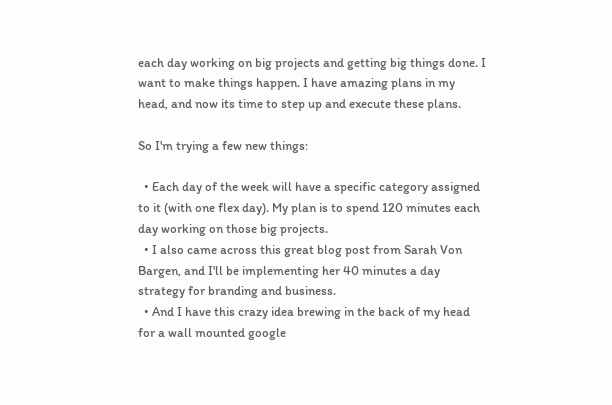each day working on big projects and getting big things done. I want to make things happen. I have amazing plans in my head, and now its time to step up and execute these plans.

So I'm trying a few new things:

  • Each day of the week will have a specific category assigned to it (with one flex day). My plan is to spend 120 minutes each day working on those big projects.
  • I also came across this great blog post from Sarah Von Bargen, and I'll be implementing her 40 minutes a day strategy for branding and business.
  • And I have this crazy idea brewing in the back of my head for a wall mounted google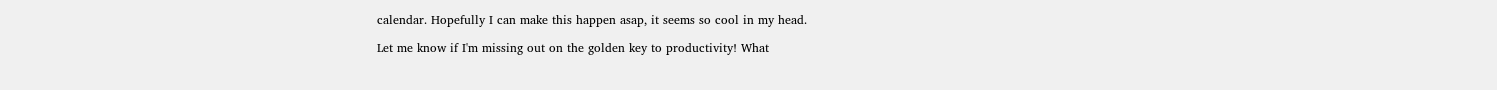calendar. Hopefully I can make this happen asap, it seems so cool in my head.

Let me know if I'm missing out on the golden key to productivity! What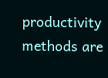productivity methods are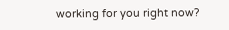working for you right now?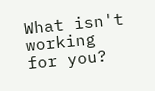What isn't working for you?